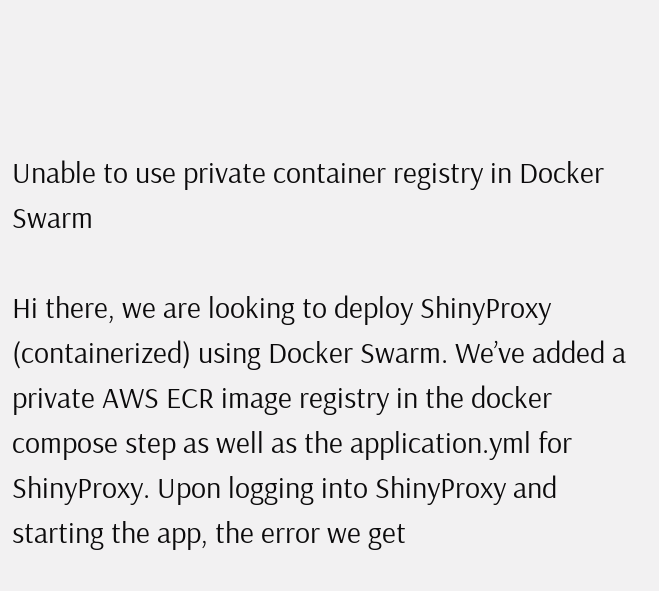Unable to use private container registry in Docker Swarm

Hi there, we are looking to deploy ShinyProxy (containerized) using Docker Swarm. We’ve added a private AWS ECR image registry in the docker compose step as well as the application.yml for ShinyProxy. Upon logging into ShinyProxy and starting the app, the error we get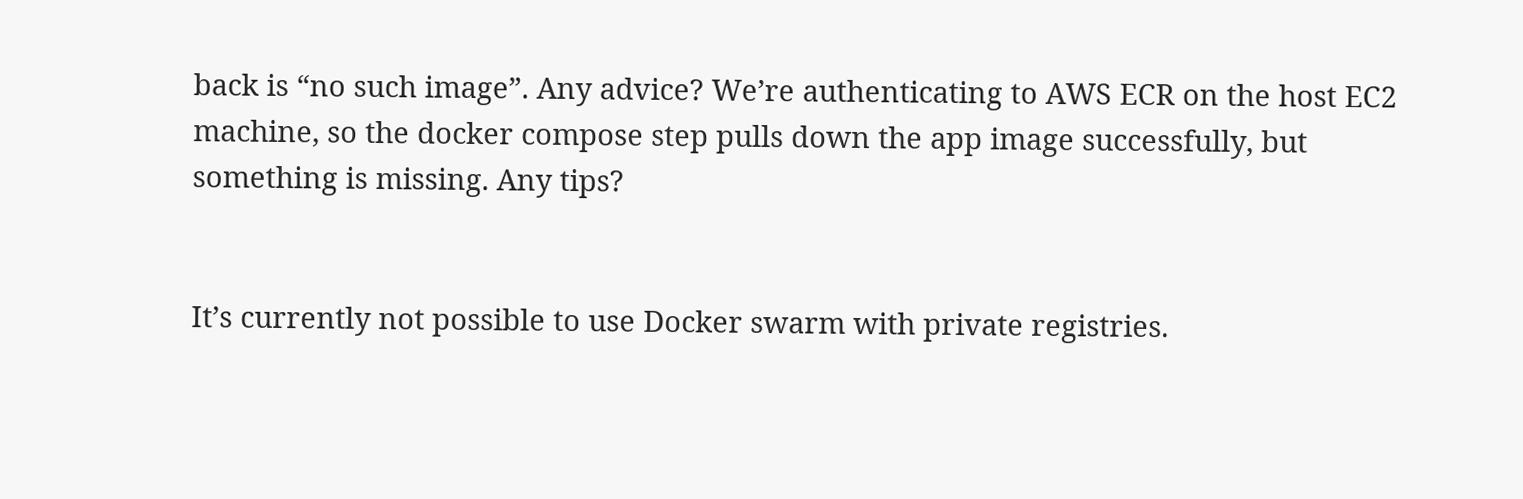back is “no such image”. Any advice? We’re authenticating to AWS ECR on the host EC2 machine, so the docker compose step pulls down the app image successfully, but something is missing. Any tips?


It’s currently not possible to use Docker swarm with private registries.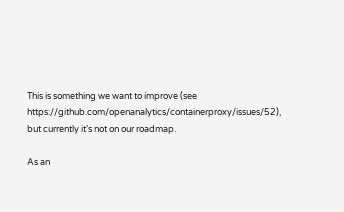This is something we want to improve (see https://github.com/openanalytics/containerproxy/issues/52), but currently it’s not on our roadmap.

As an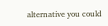alternative you could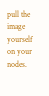pull the image yourself on your nodes.